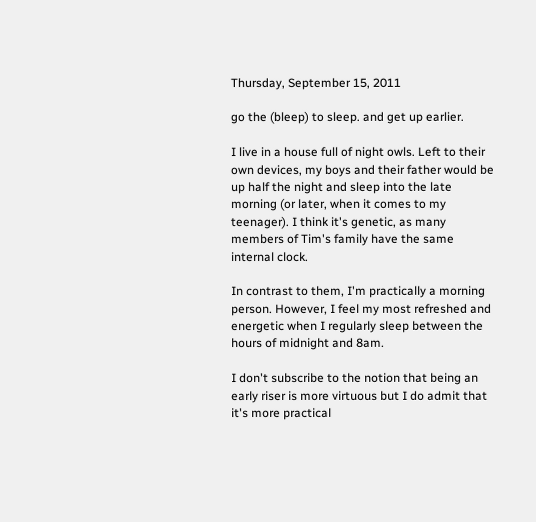Thursday, September 15, 2011

go the (bleep) to sleep. and get up earlier.

I live in a house full of night owls. Left to their own devices, my boys and their father would be up half the night and sleep into the late morning (or later, when it comes to my teenager). I think it's genetic, as many members of Tim's family have the same internal clock.

In contrast to them, I'm practically a morning person. However, I feel my most refreshed and energetic when I regularly sleep between the hours of midnight and 8am.

I don't subscribe to the notion that being an early riser is more virtuous but I do admit that it's more practical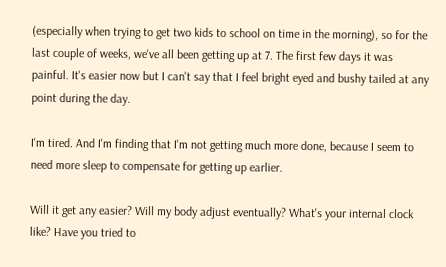(especially when trying to get two kids to school on time in the morning), so for the last couple of weeks, we've all been getting up at 7. The first few days it was painful. It's easier now but I can't say that I feel bright eyed and bushy tailed at any point during the day.

I'm tired. And I'm finding that I'm not getting much more done, because I seem to need more sleep to compensate for getting up earlier.

Will it get any easier? Will my body adjust eventually? What's your internal clock like? Have you tried to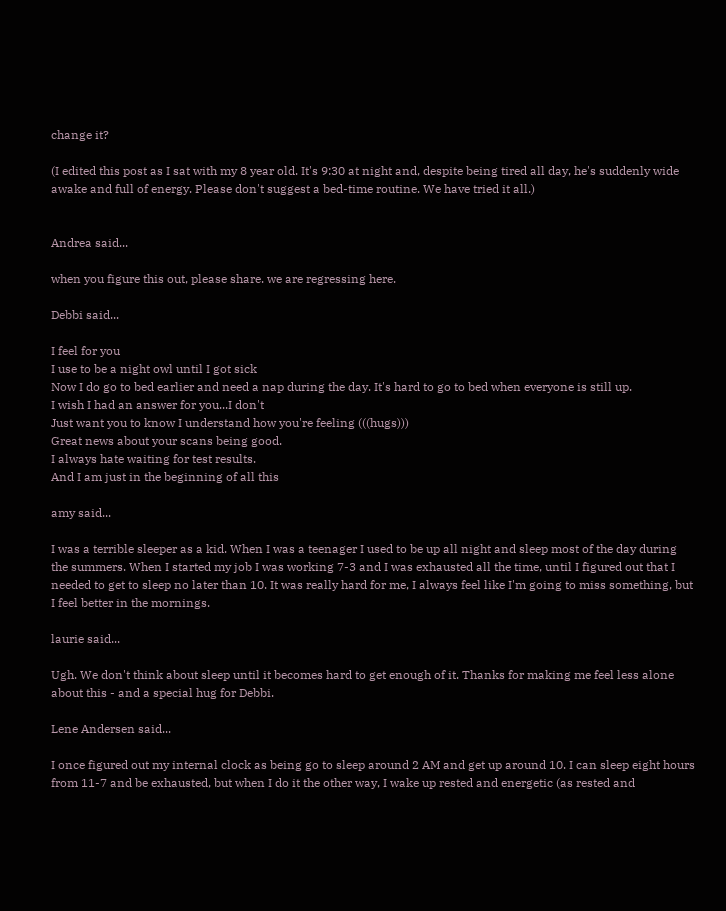change it?

(I edited this post as I sat with my 8 year old. It's 9:30 at night and, despite being tired all day, he's suddenly wide awake and full of energy. Please don't suggest a bed-time routine. We have tried it all.)


Andrea said...

when you figure this out, please share. we are regressing here.

Debbi said...

I feel for you
I use to be a night owl until I got sick
Now I do go to bed earlier and need a nap during the day. It's hard to go to bed when everyone is still up.
I wish I had an answer for you...I don't
Just want you to know I understand how you're feeling (((hugs)))
Great news about your scans being good.
I always hate waiting for test results.
And I am just in the beginning of all this

amy said...

I was a terrible sleeper as a kid. When I was a teenager I used to be up all night and sleep most of the day during the summers. When I started my job I was working 7-3 and I was exhausted all the time, until I figured out that I needed to get to sleep no later than 10. It was really hard for me, I always feel like I'm going to miss something, but I feel better in the mornings.

laurie said...

Ugh. We don't think about sleep until it becomes hard to get enough of it. Thanks for making me feel less alone about this - and a special hug for Debbi.

Lene Andersen said...

I once figured out my internal clock as being go to sleep around 2 AM and get up around 10. I can sleep eight hours from 11-7 and be exhausted, but when I do it the other way, I wake up rested and energetic (as rested and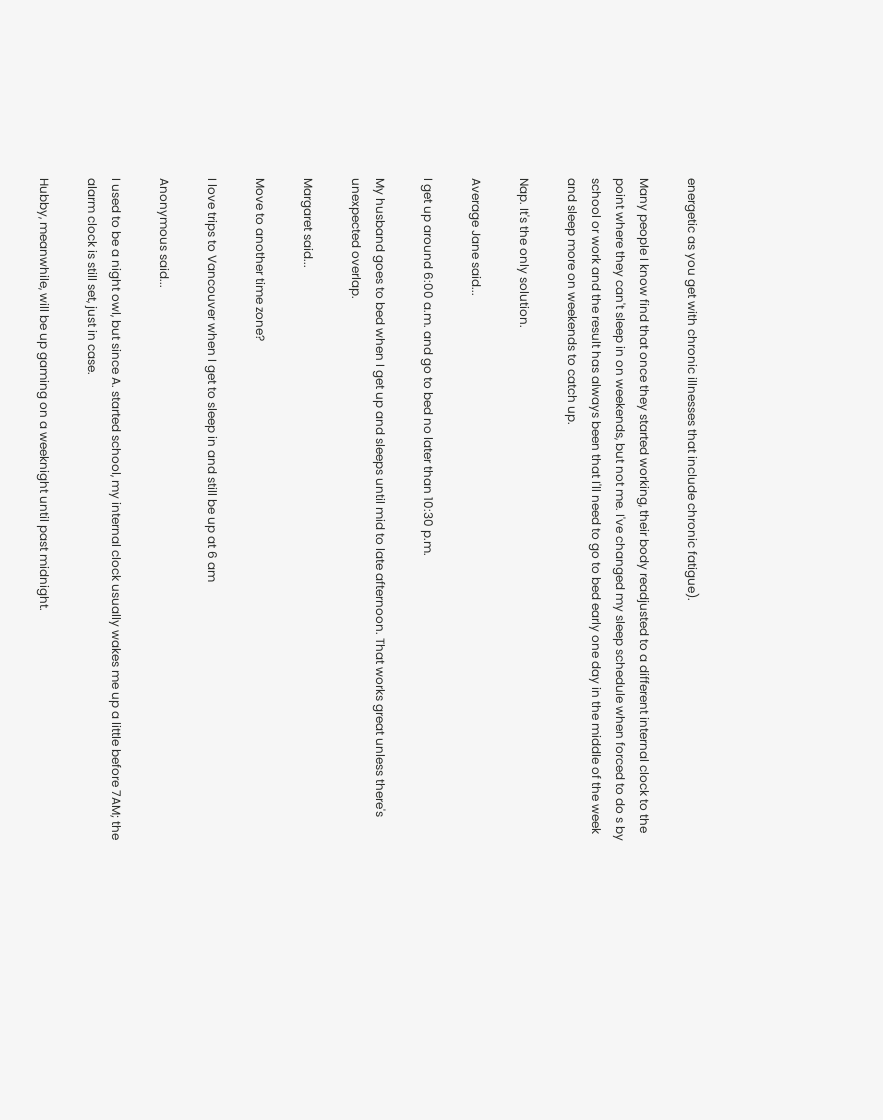energetic as you get with chronic illnesses that include chronic fatigue).

Many people I know find that once they started working, their body readjusted to a different internal clock to the point where they can't sleep in on weekends, but not me. I've changed my sleep schedule when forced to do s by school or work and the result has always been that I'll need to go to bed early one day in the middle of the week and sleep more on weekends to catch up.

Nap. It's the only solution.

Average Jane said...

I get up around 6:00 a.m. and go to bed no later than 10:30 p.m.

My husband goes to bed when I get up and sleeps until mid to late afternoon. That works great unless there's unexpected overlap.

Margaret said...

Move to another time zone?

I love trips to Vancouver when I get to sleep in and still be up at 6 am

Anonymous said...

I used to be a night owl, but since A. started school, my internal clock usually wakes me up a little before 7AM; the alarm clock is still set, just in case.

Hubby, meanwhile, will be up gaming on a weeknight until past midnight.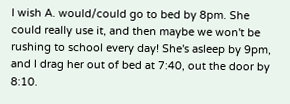I wish A. would/could go to bed by 8pm. She could really use it, and then maybe we won't be rushing to school every day! She's asleep by 9pm, and I drag her out of bed at 7:40, out the door by 8:10.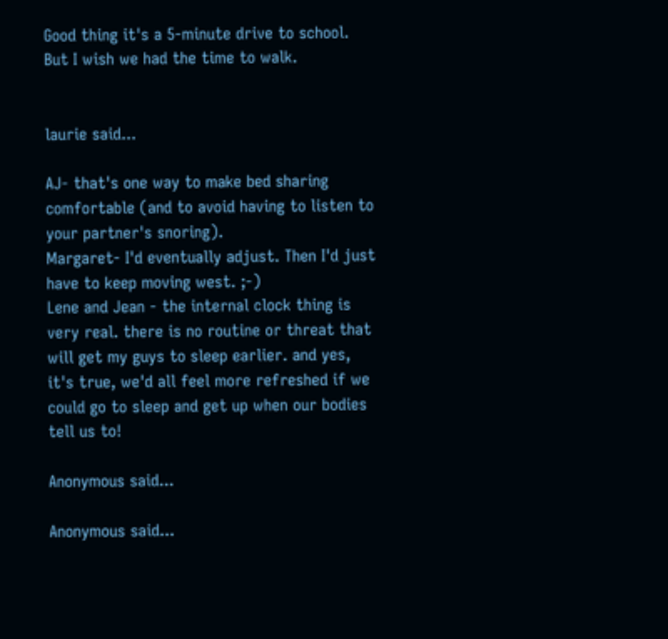Good thing it's a 5-minute drive to school. But I wish we had the time to walk.


laurie said...

AJ- that's one way to make bed sharing comfortable (and to avoid having to listen to your partner's snoring).
Margaret- I'd eventually adjust. Then I'd just have to keep moving west. ;-)
Lene and Jean - the internal clock thing is very real. there is no routine or threat that will get my guys to sleep earlier. and yes, it's true, we'd all feel more refreshed if we could go to sleep and get up when our bodies tell us to!

Anonymous said...

Anonymous said...